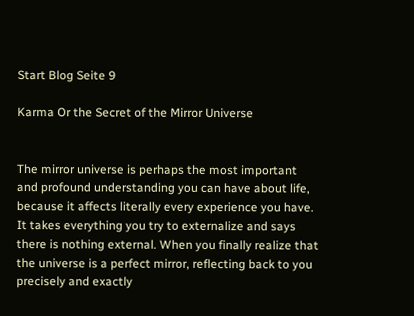Start Blog Seite 9

Karma Or the Secret of the Mirror Universe


The mirror universe is perhaps the most important and profound understanding you can have about life, because it affects literally every experience you have. It takes everything you try to externalize and says there is nothing external. When you finally realize that the universe is a perfect mirror, reflecting back to you precisely and exactly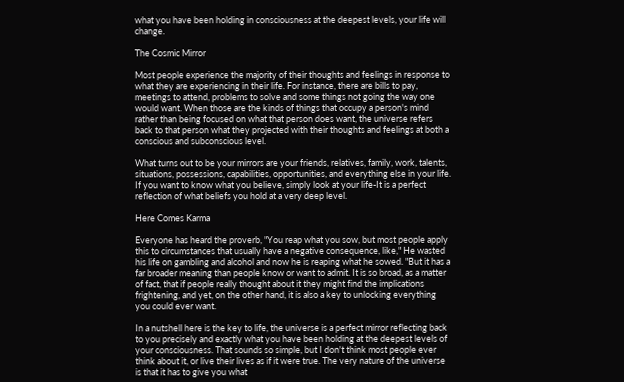what you have been holding in consciousness at the deepest levels, your life will change.

The Cosmic Mirror

Most people experience the majority of their thoughts and feelings in response to what they are experiencing in their life. For instance, there are bills to pay, meetings to attend, problems to solve and some things not going the way one would want. When those are the kinds of things that occupy a person's mind rather than being focused on what that person does want, the universe refers back to that person what they projected with their thoughts and feelings at both a conscious and subconscious level.

What turns out to be your mirrors are your friends, relatives, family, work, talents, situations, possessions, capabilities, opportunities, and everything else in your life. If you want to know what you believe, simply look at your life-It is a perfect reflection of what beliefs you hold at a very deep level.

Here Comes Karma

Everyone has heard the proverb, "You reap what you sow, but most people apply this to circumstances that usually have a negative consequence, like," He wasted his life on gambling and alcohol and now he is reaping what he sowed. "But it has a far broader meaning than people know or want to admit. It is so broad, as a matter of fact, that if people really thought about it they might find the implications frightening, and yet, on the other hand, it is also a key to unlocking everything you could ever want.

In a nutshell here is the key to life, the universe is a perfect mirror reflecting back to you precisely and exactly what you have been holding at the deepest levels of your consciousness. That sounds so simple, but I don't think most people ever think about it, or live their lives as if it were true. The very nature of the universe is that it has to give you what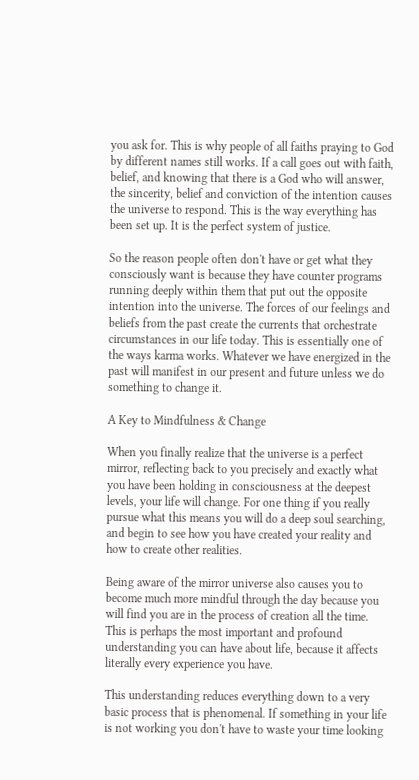you ask for. This is why people of all faiths praying to God by different names still works. If a call goes out with faith, belief, and knowing that there is a God who will answer, the sincerity, belief and conviction of the intention causes the universe to respond. This is the way everything has been set up. It is the perfect system of justice.

So the reason people often don't have or get what they consciously want is because they have counter programs running deeply within them that put out the opposite intention into the universe. The forces of our feelings and beliefs from the past create the currents that orchestrate circumstances in our life today. This is essentially one of the ways karma works. Whatever we have energized in the past will manifest in our present and future unless we do something to change it.

A Key to Mindfulness & Change

When you finally realize that the universe is a perfect mirror, reflecting back to you precisely and exactly what you have been holding in consciousness at the deepest levels, your life will change. For one thing if you really pursue what this means you will do a deep soul searching, and begin to see how you have created your reality and how to create other realities.

Being aware of the mirror universe also causes you to become much more mindful through the day because you will find you are in the process of creation all the time. This is perhaps the most important and profound understanding you can have about life, because it affects literally every experience you have.

This understanding reduces everything down to a very basic process that is phenomenal. If something in your life is not working you don't have to waste your time looking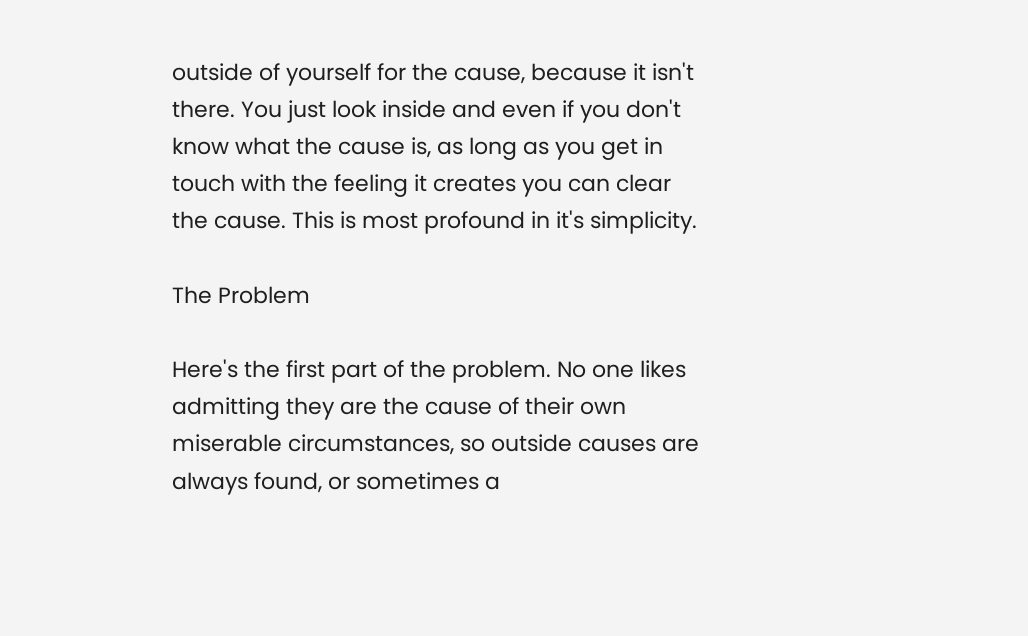outside of yourself for the cause, because it isn't there. You just look inside and even if you don't know what the cause is, as long as you get in touch with the feeling it creates you can clear the cause. This is most profound in it's simplicity.

The Problem

Here's the first part of the problem. No one likes admitting they are the cause of their own miserable circumstances, so outside causes are always found, or sometimes a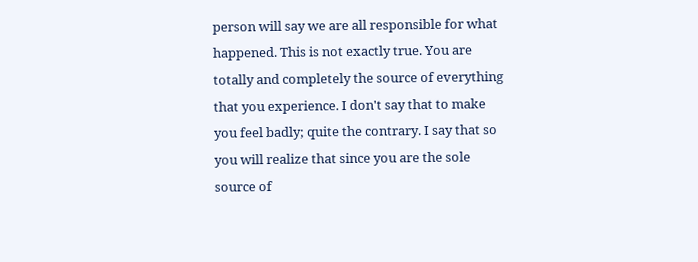person will say we are all responsible for what happened. This is not exactly true. You are totally and completely the source of everything that you experience. I don't say that to make you feel badly; quite the contrary. I say that so you will realize that since you are the sole source of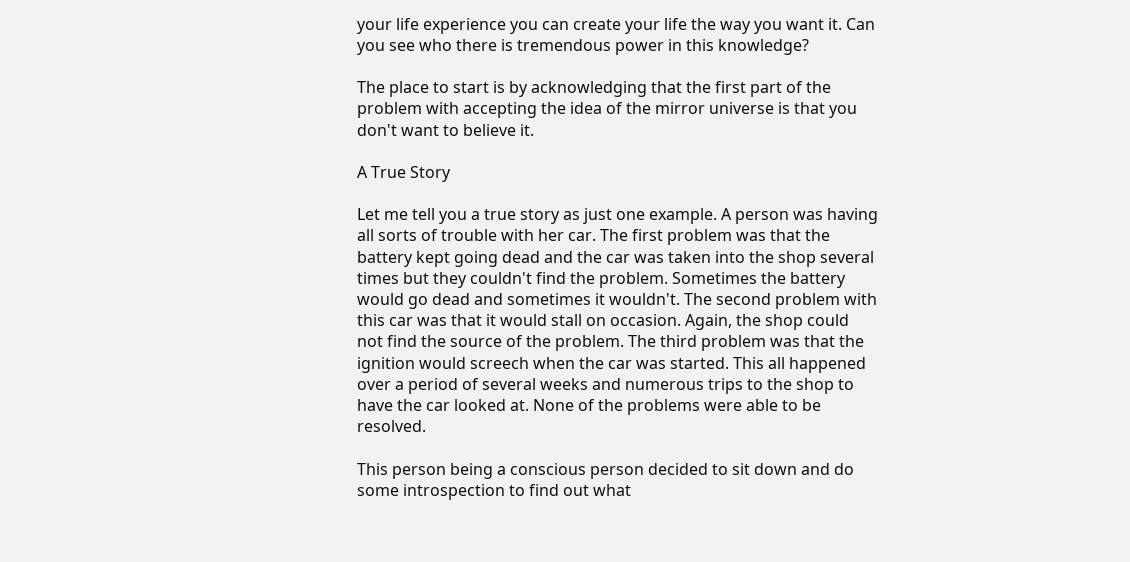your life experience you can create your life the way you want it. Can you see who there is tremendous power in this knowledge?

The place to start is by acknowledging that the first part of the problem with accepting the idea of the mirror universe is that you don't want to believe it.

A True Story

Let me tell you a true story as just one example. A person was having all sorts of trouble with her car. The first problem was that the battery kept going dead and the car was taken into the shop several times but they couldn't find the problem. Sometimes the battery would go dead and sometimes it wouldn't. The second problem with this car was that it would stall on occasion. Again, the shop could not find the source of the problem. The third problem was that the ignition would screech when the car was started. This all happened over a period of several weeks and numerous trips to the shop to have the car looked at. None of the problems were able to be resolved.

This person being a conscious person decided to sit down and do some introspection to find out what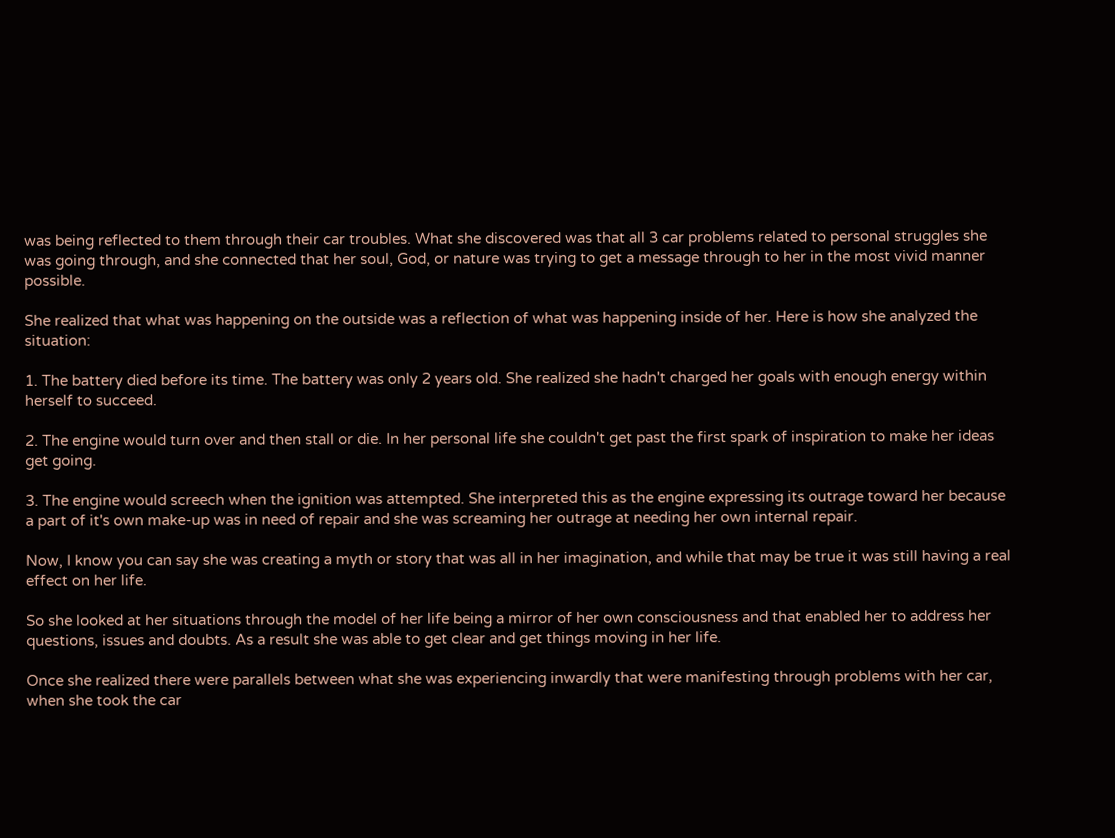was being reflected to them through their car troubles. What she discovered was that all 3 car problems related to personal struggles she was going through, and she connected that her soul, God, or nature was trying to get a message through to her in the most vivid manner possible.

She realized that what was happening on the outside was a reflection of what was happening inside of her. Here is how she analyzed the situation:

1. The battery died before its time. The battery was only 2 years old. She realized she hadn't charged her goals with enough energy within herself to succeed.

2. The engine would turn over and then stall or die. In her personal life she couldn't get past the first spark of inspiration to make her ideas get going.

3. The engine would screech when the ignition was attempted. She interpreted this as the engine expressing its outrage toward her because a part of it's own make-up was in need of repair and she was screaming her outrage at needing her own internal repair.

Now, I know you can say she was creating a myth or story that was all in her imagination, and while that may be true it was still having a real effect on her life.

So she looked at her situations through the model of her life being a mirror of her own consciousness and that enabled her to address her questions, issues and doubts. As a result she was able to get clear and get things moving in her life.

Once she realized there were parallels between what she was experiencing inwardly that were manifesting through problems with her car, when she took the car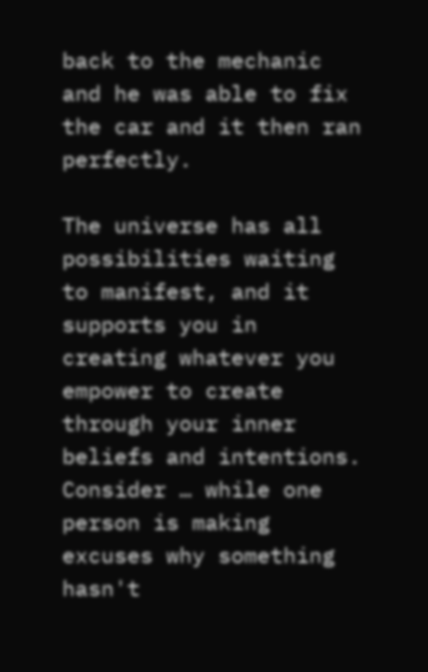back to the mechanic and he was able to fix the car and it then ran perfectly.

The universe has all possibilities waiting to manifest, and it supports you in creating whatever you empower to create through your inner beliefs and intentions. Consider … while one person is making excuses why something hasn't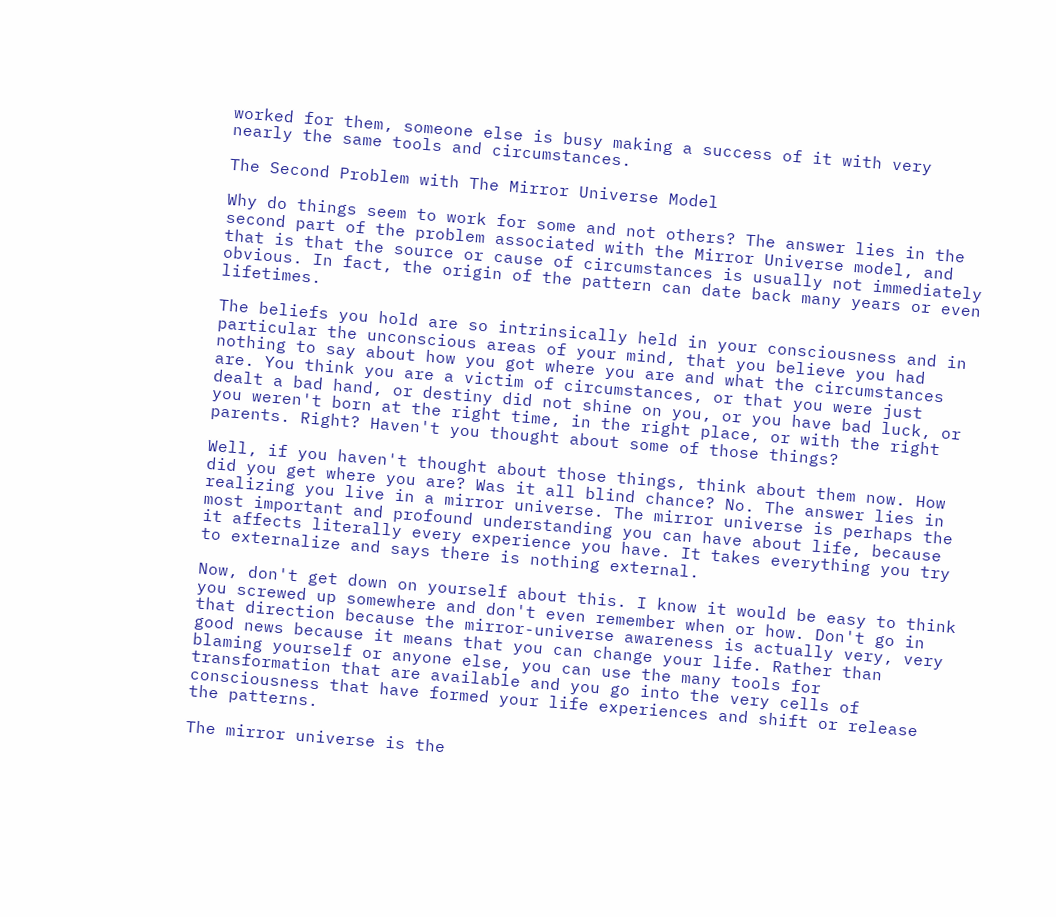worked for them, someone else is busy making a success of it with very nearly the same tools and circumstances.

The Second Problem with The Mirror Universe Model

Why do things seem to work for some and not others? The answer lies in the second part of the problem associated with the Mirror Universe model, and that is that the source or cause of circumstances is usually not immediately obvious. In fact, the origin of the pattern can date back many years or even lifetimes.

The beliefs you hold are so intrinsically held in your consciousness and in particular the unconscious areas of your mind, that you believe you had nothing to say about how you got where you are and what the circumstances are. You think you are a victim of circumstances, or that you were just dealt a bad hand, or destiny did not shine on you, or you have bad luck, or you weren't born at the right time, in the right place, or with the right parents. Right? Haven't you thought about some of those things?

Well, if you haven't thought about those things, think about them now. How did you get where you are? Was it all blind chance? No. The answer lies in realizing you live in a mirror universe. The mirror universe is perhaps the most important and profound understanding you can have about life, because it affects literally every experience you have. It takes everything you try to externalize and says there is nothing external.

Now, don't get down on yourself about this. I know it would be easy to think you screwed up somewhere and don't even remember when or how. Don't go in that direction because the mirror-universe awareness is actually very, very good news because it means that you can change your life. Rather than blaming yourself or anyone else, you can use the many tools for transformation that are available and you go into the very cells of consciousness that have formed your life experiences and shift or release the patterns.

The mirror universe is the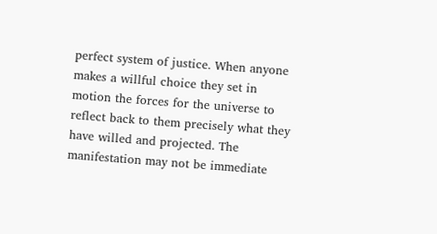perfect system of justice. When anyone makes a willful choice they set in motion the forces for the universe to reflect back to them precisely what they have willed and projected. The manifestation may not be immediate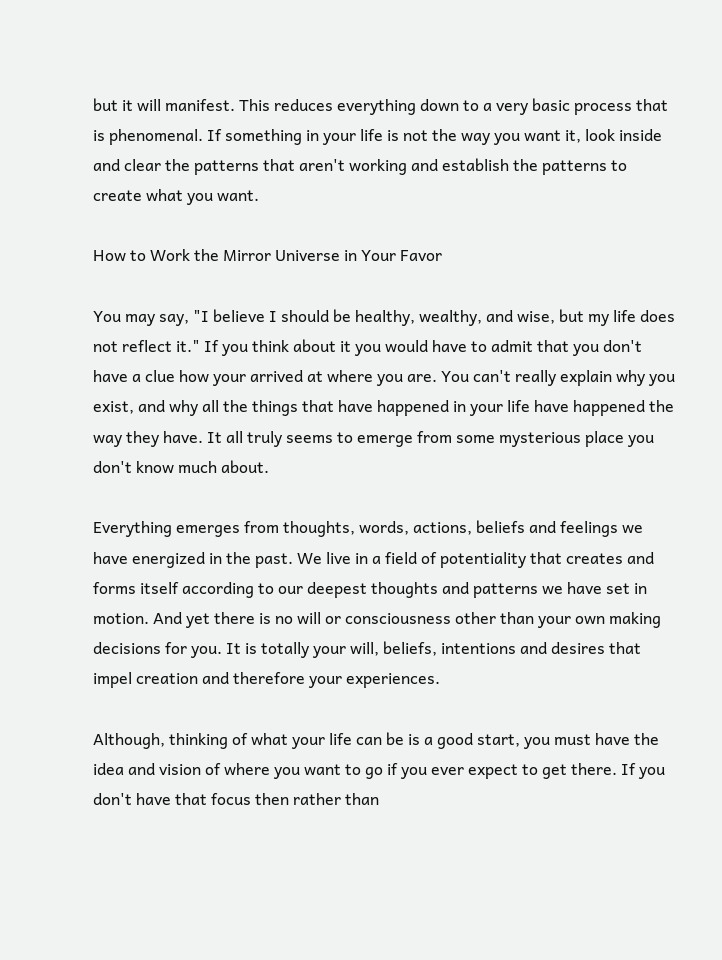but it will manifest. This reduces everything down to a very basic process that is phenomenal. If something in your life is not the way you want it, look inside and clear the patterns that aren't working and establish the patterns to create what you want.

How to Work the Mirror Universe in Your Favor

You may say, "I believe I should be healthy, wealthy, and wise, but my life does not reflect it." If you think about it you would have to admit that you don't have a clue how your arrived at where you are. You can't really explain why you exist, and why all the things that have happened in your life have happened the way they have. It all truly seems to emerge from some mysterious place you don't know much about.

Everything emerges from thoughts, words, actions, beliefs and feelings we have energized in the past. We live in a field of potentiality that creates and forms itself according to our deepest thoughts and patterns we have set in motion. And yet there is no will or consciousness other than your own making decisions for you. It is totally your will, beliefs, intentions and desires that impel creation and therefore your experiences.

Although, thinking of what your life can be is a good start, you must have the idea and vision of where you want to go if you ever expect to get there. If you don't have that focus then rather than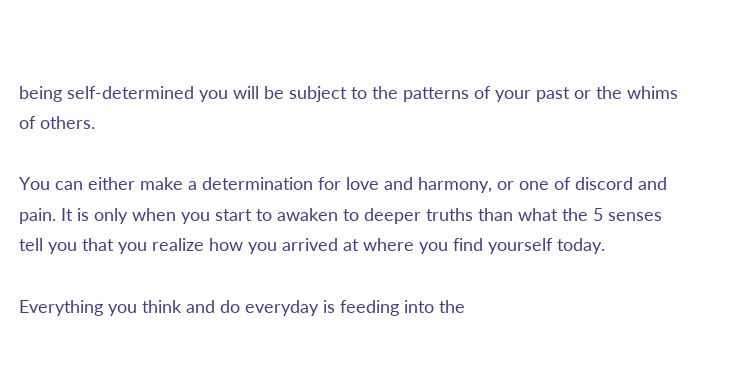being self-determined you will be subject to the patterns of your past or the whims of others.

You can either make a determination for love and harmony, or one of discord and pain. It is only when you start to awaken to deeper truths than what the 5 senses tell you that you realize how you arrived at where you find yourself today.

Everything you think and do everyday is feeding into the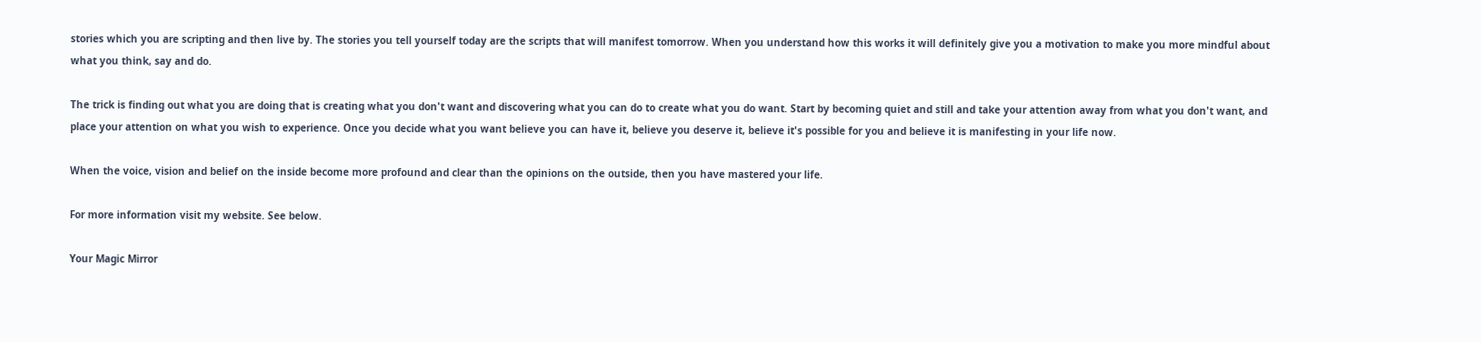stories which you are scripting and then live by. The stories you tell yourself today are the scripts that will manifest tomorrow. When you understand how this works it will definitely give you a motivation to make you more mindful about what you think, say and do.

The trick is finding out what you are doing that is creating what you don't want and discovering what you can do to create what you do want. Start by becoming quiet and still and take your attention away from what you don't want, and place your attention on what you wish to experience. Once you decide what you want believe you can have it, believe you deserve it, believe it's possible for you and believe it is manifesting in your life now.

When the voice, vision and belief on the inside become more profound and clear than the opinions on the outside, then you have mastered your life.

For more information visit my website. See below.

Your Magic Mirror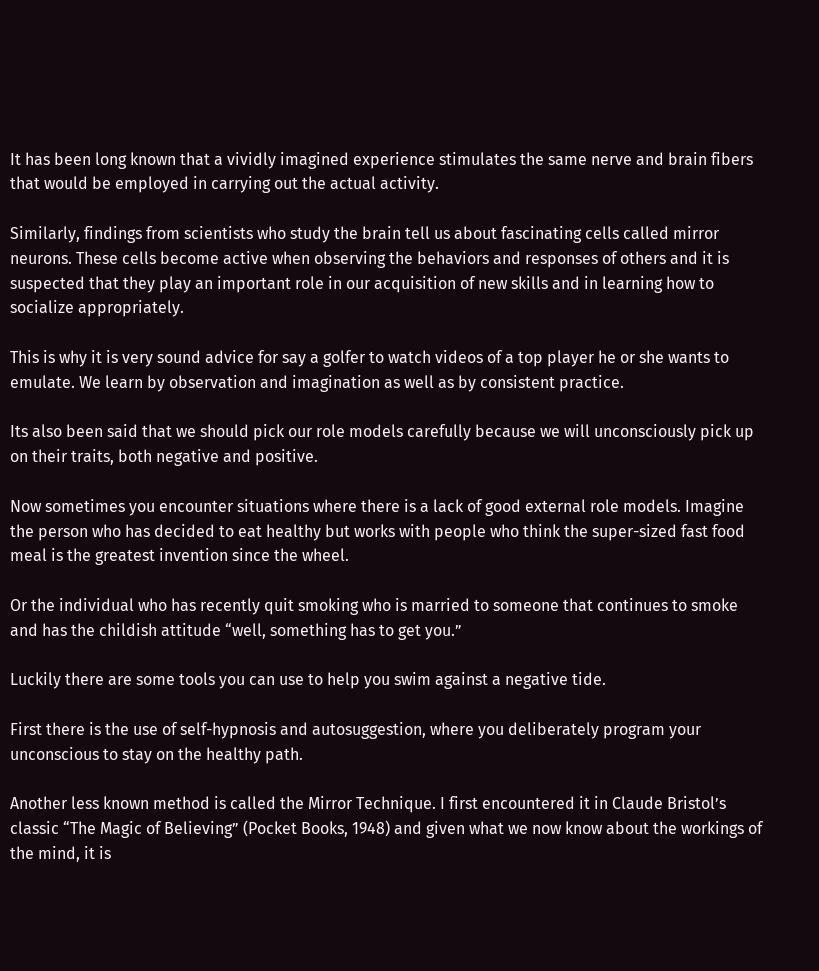It has been long known that a vividly imagined experience stimulates the same nerve and brain fibers that would be employed in carrying out the actual activity.

Similarly, findings from scientists who study the brain tell us about fascinating cells called mirror neurons. These cells become active when observing the behaviors and responses of others and it is suspected that they play an important role in our acquisition of new skills and in learning how to socialize appropriately.

This is why it is very sound advice for say a golfer to watch videos of a top player he or she wants to emulate. We learn by observation and imagination as well as by consistent practice.

Its also been said that we should pick our role models carefully because we will unconsciously pick up on their traits, both negative and positive.

Now sometimes you encounter situations where there is a lack of good external role models. Imagine the person who has decided to eat healthy but works with people who think the super-sized fast food meal is the greatest invention since the wheel.

Or the individual who has recently quit smoking who is married to someone that continues to smoke and has the childish attitude “well, something has to get you.”

Luckily there are some tools you can use to help you swim against a negative tide.

First there is the use of self-hypnosis and autosuggestion, where you deliberately program your unconscious to stay on the healthy path.

Another less known method is called the Mirror Technique. I first encountered it in Claude Bristol’s classic “The Magic of Believing” (Pocket Books, 1948) and given what we now know about the workings of the mind, it is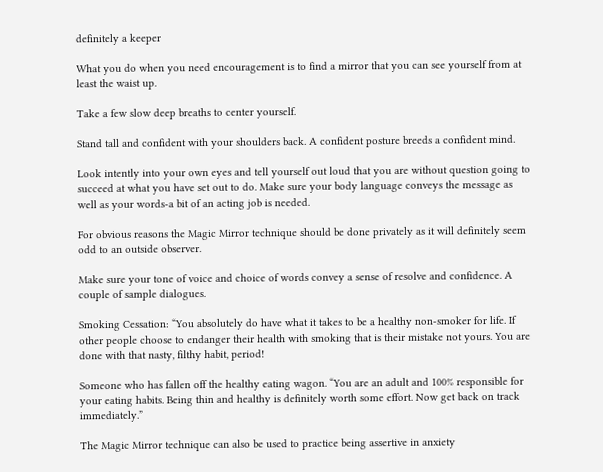definitely a keeper

What you do when you need encouragement is to find a mirror that you can see yourself from at least the waist up.

Take a few slow deep breaths to center yourself.

Stand tall and confident with your shoulders back. A confident posture breeds a confident mind.

Look intently into your own eyes and tell yourself out loud that you are without question going to succeed at what you have set out to do. Make sure your body language conveys the message as well as your words-a bit of an acting job is needed.

For obvious reasons the Magic Mirror technique should be done privately as it will definitely seem odd to an outside observer.

Make sure your tone of voice and choice of words convey a sense of resolve and confidence. A couple of sample dialogues.

Smoking Cessation: “You absolutely do have what it takes to be a healthy non-smoker for life. If other people choose to endanger their health with smoking that is their mistake not yours. You are done with that nasty, filthy habit, period!

Someone who has fallen off the healthy eating wagon. “You are an adult and 100% responsible for your eating habits. Being thin and healthy is definitely worth some effort. Now get back on track immediately.”

The Magic Mirror technique can also be used to practice being assertive in anxiety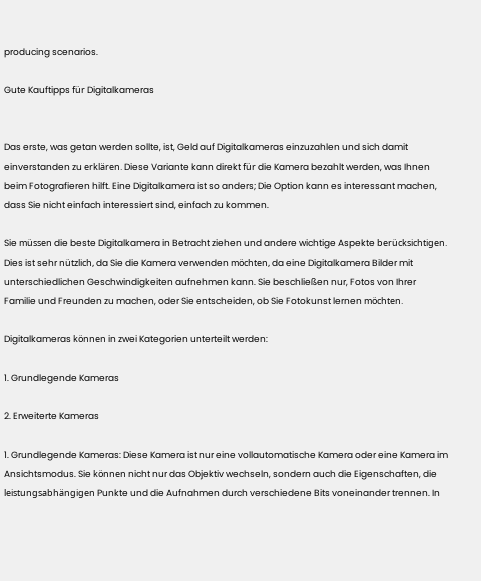producing scenarios.

Gute Kauftipps für Digitalkameras


Das erste, was getan werden sollte, ist, Geld auf Digitalkameras einzuzahlen und sich damit einverstanden zu erklären. Diese Variante kann direkt für die Kamera bezahlt werden, was Ihnen beim Fotografieren hilft. Eine Digitalkamera ist so anders; Die Option kann es interessant machen, dass Sie nicht einfach interessiert sind, einfach zu kommen.

Sie müssen die beste Digitalkamera in Betracht ziehen und andere wichtige Aspekte berücksichtigen. Dies ist sehr nützlich, da Sie die Kamera verwenden möchten, da eine Digitalkamera Bilder mit unterschiedlichen Geschwindigkeiten aufnehmen kann. Sie beschließen nur, Fotos von Ihrer Familie und Freunden zu machen, oder Sie entscheiden, ob Sie Fotokunst lernen möchten.

Digitalkameras können in zwei Kategorien unterteilt werden:

1. Grundlegende Kameras

2. Erweiterte Kameras

1. Grundlegende Kameras: Diese Kamera ist nur eine vollautomatische Kamera oder eine Kamera im Ansichtsmodus. Sie können nicht nur das Objektiv wechseln, sondern auch die Eigenschaften, die leistungsabhängigen Punkte und die Aufnahmen durch verschiedene Bits voneinander trennen. In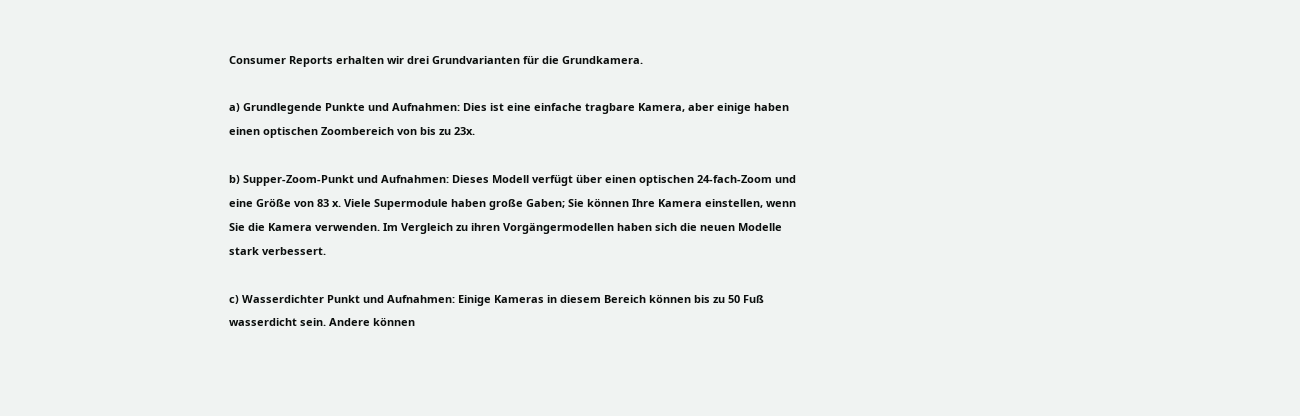Consumer Reports erhalten wir drei Grundvarianten für die Grundkamera.

a) Grundlegende Punkte und Aufnahmen: Dies ist eine einfache tragbare Kamera, aber einige haben einen optischen Zoombereich von bis zu 23x.

b) Supper-Zoom-Punkt und Aufnahmen: Dieses Modell verfügt über einen optischen 24-fach-Zoom und eine Größe von 83 x. Viele Supermodule haben große Gaben; Sie können Ihre Kamera einstellen, wenn Sie die Kamera verwenden. Im Vergleich zu ihren Vorgängermodellen haben sich die neuen Modelle stark verbessert.

c) Wasserdichter Punkt und Aufnahmen: Einige Kameras in diesem Bereich können bis zu 50 Fuß wasserdicht sein. Andere können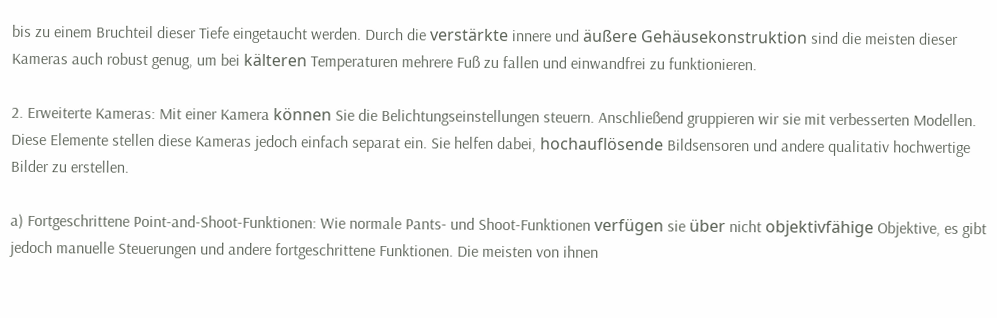bis zu einem Bruchteil dieser Tiefe eingetaucht werden. Durch die verstärkte innere und äußere Gehäusekonstruktion sind die meisten dieser Kameras auch robust genug, um bei kälteren Temperaturen mehrere Fuß zu fallen und einwandfrei zu funktionieren.

2. Erweiterte Kameras: Mit einer Kamera können Sie die Belichtungseinstellungen steuern. Anschließend gruppieren wir sie mit verbesserten Modellen. Diese Elemente stellen diese Kameras jedoch einfach separat ein. Sie helfen dabei, hochauflösende Bildsensoren und andere qualitativ hochwertige Bilder zu erstellen.

a) Fortgeschrittene Point-and-Shoot-Funktionen: Wie normale Pants- und Shoot-Funktionen verfügen sie über nicht objektivfähige Objektive, es gibt jedoch manuelle Steuerungen und andere fortgeschrittene Funktionen. Die meisten von ihnen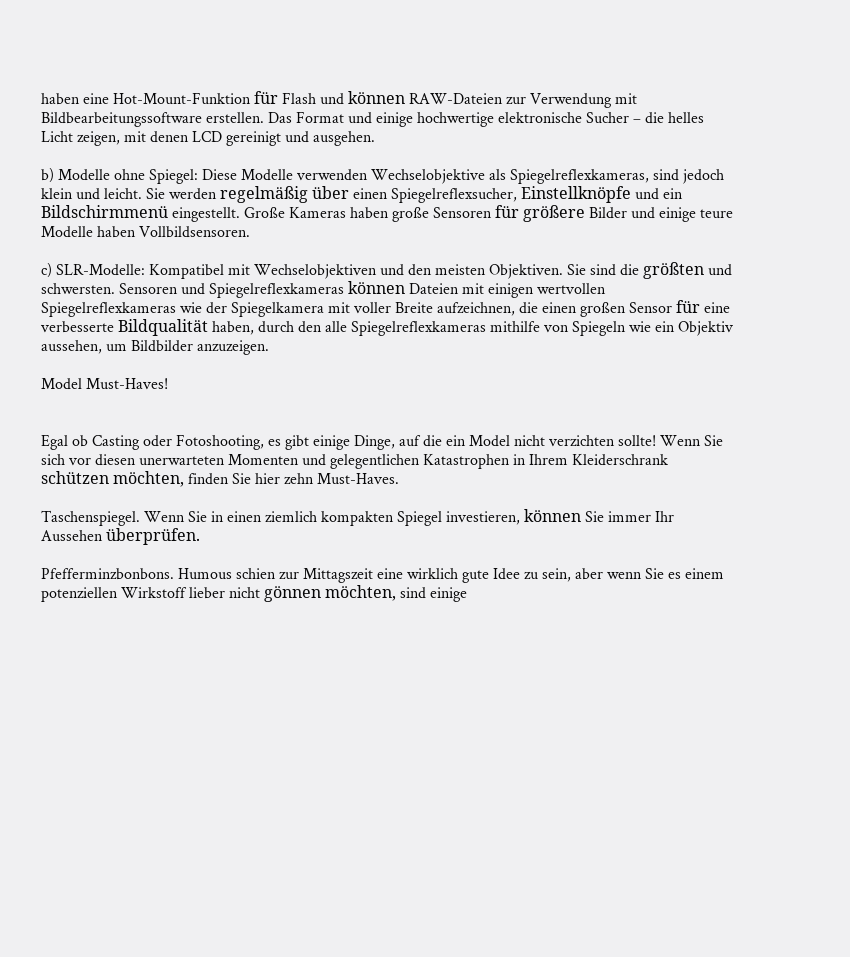haben eine Hot-Mount-Funktion für Flash und können RAW-Dateien zur Verwendung mit Bildbearbeitungssoftware erstellen. Das Format und einige hochwertige elektronische Sucher – die helles Licht zeigen, mit denen LCD gereinigt und ausgehen.

b) Modelle ohne Spiegel: Diese Modelle verwenden Wechselobjektive als Spiegelreflexkameras, sind jedoch klein und leicht. Sie werden regelmäßig über einen Spiegelreflexsucher, Einstellknöpfe und ein Bildschirmmenü eingestellt. Große Kameras haben große Sensoren für größere Bilder und einige teure Modelle haben Vollbildsensoren.

c) SLR-Modelle: Kompatibel mit Wechselobjektiven und den meisten Objektiven. Sie sind die größten und schwersten. Sensoren und Spiegelreflexkameras können Dateien mit einigen wertvollen Spiegelreflexkameras wie der Spiegelkamera mit voller Breite aufzeichnen, die einen großen Sensor für eine verbesserte Bildqualität haben, durch den alle Spiegelreflexkameras mithilfe von Spiegeln wie ein Objektiv aussehen, um Bildbilder anzuzeigen.

Model Must-Haves!


Egal ob Casting oder Fotoshooting, es gibt einige Dinge, auf die ein Model nicht verzichten sollte! Wenn Sie sich vor diesen unerwarteten Momenten und gelegentlichen Katastrophen in Ihrem Kleiderschrank schützen möchten, finden Sie hier zehn Must-Haves.

Taschenspiegel. Wenn Sie in einen ziemlich kompakten Spiegel investieren, können Sie immer Ihr Aussehen überprüfen.

Pfefferminzbonbons. Humous schien zur Mittagszeit eine wirklich gute Idee zu sein, aber wenn Sie es einem potenziellen Wirkstoff lieber nicht gönnen möchten, sind einige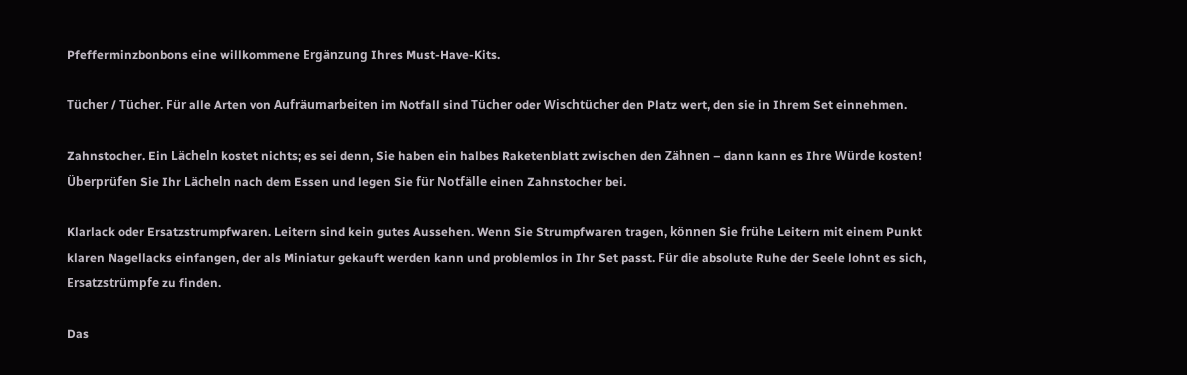Pfefferminzbonbons eine willkommene Ergänzung Ihres Must-Have-Kits.

Tücher / Tücher. Für alle Arten von Aufräumarbeiten im Notfall sind Tücher oder Wischtücher den Platz wert, den sie in Ihrem Set einnehmen.

Zahnstocher. Ein Lächeln kostet nichts; es sei denn, Sie haben ein halbes Raketenblatt zwischen den Zähnen – dann kann es Ihre Würde kosten! Überprüfen Sie Ihr Lächeln nach dem Essen und legen Sie für Notfälle einen Zahnstocher bei.

Klarlack oder Ersatzstrumpfwaren. Leitern sind kein gutes Aussehen. Wenn Sie Strumpfwaren tragen, können Sie frühe Leitern mit einem Punkt klaren Nagellacks einfangen, der als Miniatur gekauft werden kann und problemlos in Ihr Set passt. Für die absolute Ruhe der Seele lohnt es sich, Ersatzstrümpfe zu finden.

Das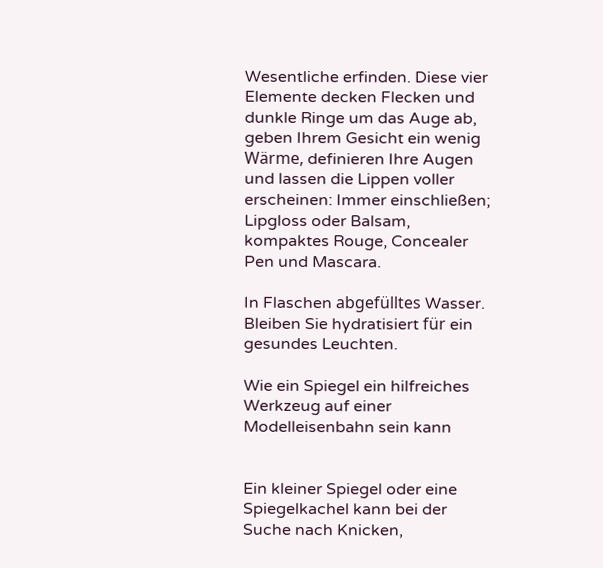Wesentliche erfinden. Diese vier Elemente decken Flecken und dunkle Ringe um das Auge ab, geben Ihrem Gesicht ein wenig Wärme, definieren Ihre Augen und lassen die Lippen voller erscheinen: Immer einschließen; Lipgloss oder Balsam, kompaktes Rouge, Concealer Pen und Mascara.

In Flaschen abgefülltes Wasser. Bleiben Sie hydratisiert für ein gesundes Leuchten.

Wie ein Spiegel ein hilfreiches Werkzeug auf einer Modelleisenbahn sein kann


Ein kleiner Spiegel oder eine Spiegelkachel kann bei der Suche nach Knicken,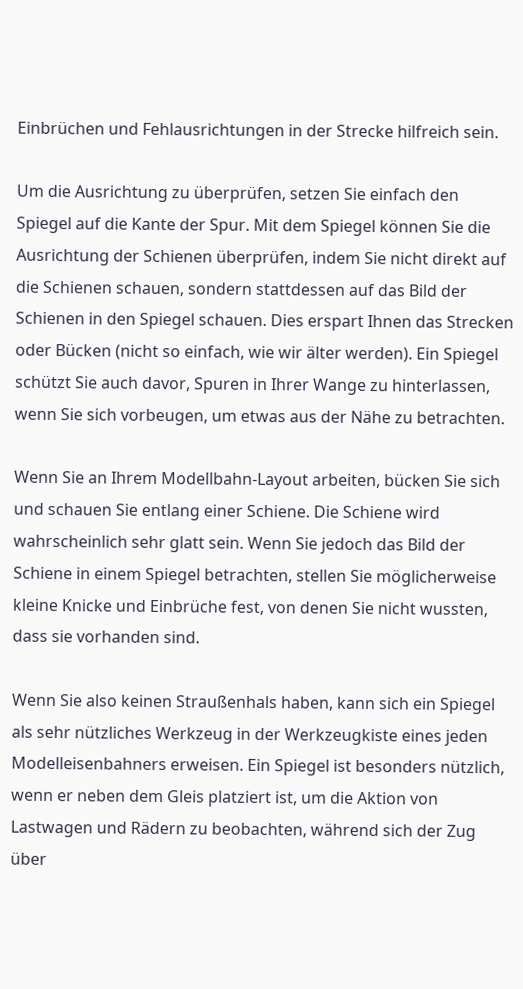Einbrüchen und Fehlausrichtungen in der Strecke hilfreich sein.

Um die Ausrichtung zu überprüfen, setzen Sie einfach den Spiegel auf die Kante der Spur. Mit dem Spiegel können Sie die Ausrichtung der Schienen überprüfen, indem Sie nicht direkt auf die Schienen schauen, sondern stattdessen auf das Bild der Schienen in den Spiegel schauen. Dies erspart Ihnen das Strecken oder Bücken (nicht so einfach, wie wir älter werden). Ein Spiegel schützt Sie auch davor, Spuren in Ihrer Wange zu hinterlassen, wenn Sie sich vorbeugen, um etwas aus der Nähe zu betrachten.

Wenn Sie an Ihrem Modellbahn-Layout arbeiten, bücken Sie sich und schauen Sie entlang einer Schiene. Die Schiene wird wahrscheinlich sehr glatt sein. Wenn Sie jedoch das Bild der Schiene in einem Spiegel betrachten, stellen Sie möglicherweise kleine Knicke und Einbrüche fest, von denen Sie nicht wussten, dass sie vorhanden sind.

Wenn Sie also keinen Straußenhals haben, kann sich ein Spiegel als sehr nützliches Werkzeug in der Werkzeugkiste eines jeden Modelleisenbahners erweisen. Ein Spiegel ist besonders nützlich, wenn er neben dem Gleis platziert ist, um die Aktion von Lastwagen und Rädern zu beobachten, während sich der Zug über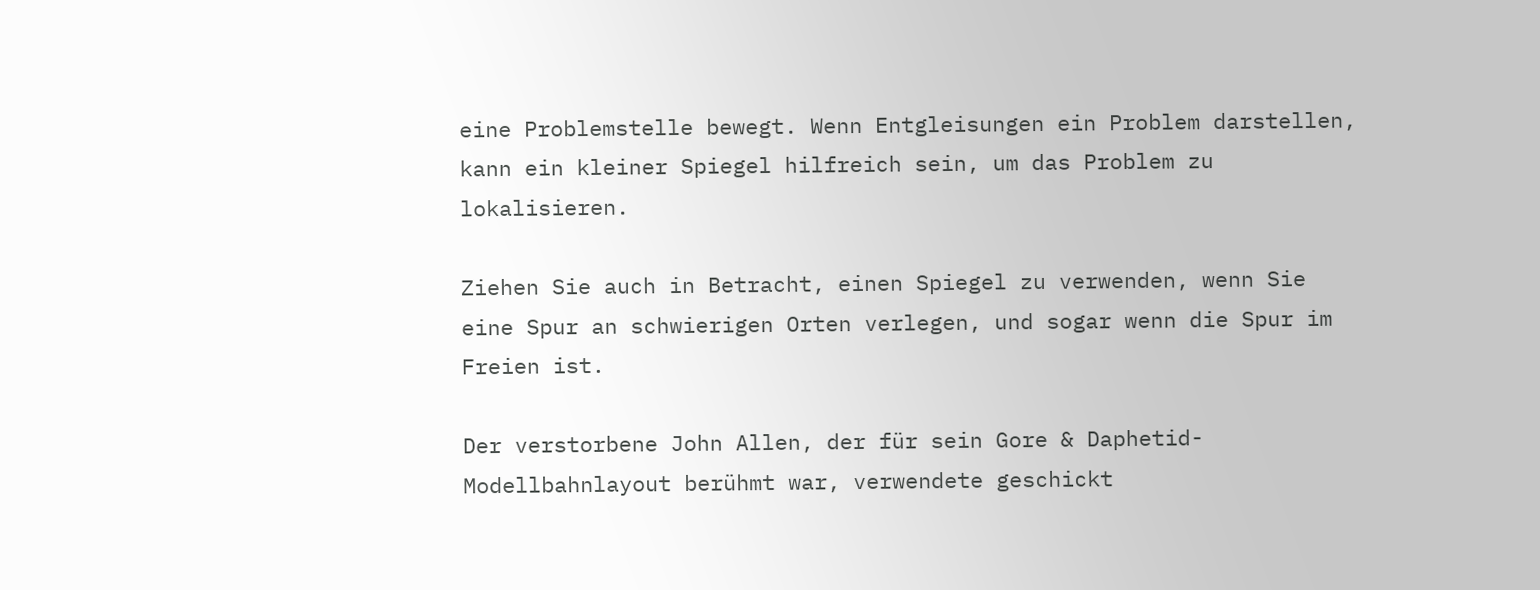eine Problemstelle bewegt. Wenn Entgleisungen ein Problem darstellen, kann ein kleiner Spiegel hilfreich sein, um das Problem zu lokalisieren.

Ziehen Sie auch in Betracht, einen Spiegel zu verwenden, wenn Sie eine Spur an schwierigen Orten verlegen, und sogar wenn die Spur im Freien ist.

Der verstorbene John Allen, der für sein Gore & Daphetid-Modellbahnlayout berühmt war, verwendete geschickt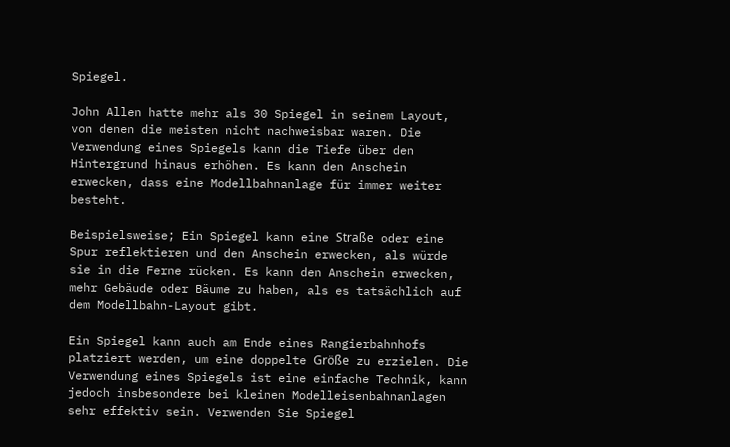Spiegel.

John Allen hatte mehr als 30 Spiegel in seinem Layout, von denen die meisten nicht nachweisbar waren. Die Verwendung eines Spiegels kann die Tiefe über den Hintergrund hinaus erhöhen. Es kann den Anschein erwecken, dass eine Modellbahnanlage für immer weiter besteht.

Beispielsweise; Ein Spiegel kann eine Straße oder eine Spur reflektieren und den Anschein erwecken, als würde sie in die Ferne rücken. Es kann den Anschein erwecken, mehr Gebäude oder Bäume zu haben, als es tatsächlich auf dem Modellbahn-Layout gibt.

Ein Spiegel kann auch am Ende eines Rangierbahnhofs platziert werden, um eine doppelte Größe zu erzielen. Die Verwendung eines Spiegels ist eine einfache Technik, kann jedoch insbesondere bei kleinen Modelleisenbahnanlagen sehr effektiv sein. Verwenden Sie Spiegel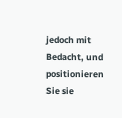jedoch mit Bedacht, und positionieren Sie sie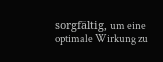sorgfältig, um eine optimale Wirkung zu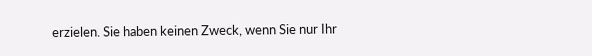erzielen. Sie haben keinen Zweck, wenn Sie nur Ihr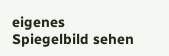eigenes Spiegelbild sehen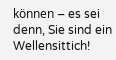können – es sei denn, Sie sind ein Wellensittich!